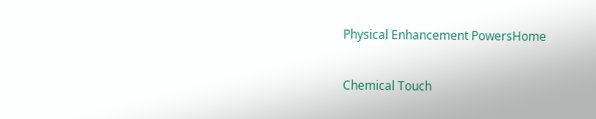Physical Enhancement PowersHome

Chemical Touch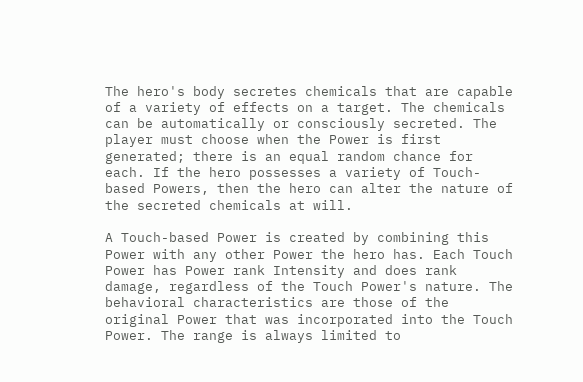The hero's body secretes chemicals that are capable of a variety of effects on a target. The chemicals can be automatically or consciously secreted. The player must choose when the Power is first generated; there is an equal random chance for each. If the hero possesses a variety of Touch-based Powers, then the hero can alter the nature of the secreted chemicals at will.

A Touch-based Power is created by combining this Power with any other Power the hero has. Each Touch Power has Power rank Intensity and does rank damage, regardless of the Touch Power's nature. The behavioral characteristics are those of the original Power that was incorporated into the Touch Power. The range is always limited to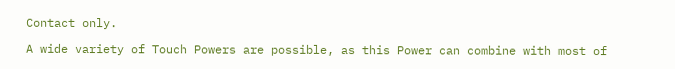Contact only.

A wide variety of Touch Powers are possible, as this Power can combine with most of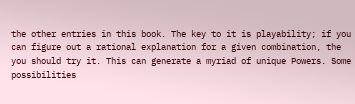the other entries in this book. The key to it is playability; if you can figure out a rational explanation for a given combination, the you should try it. This can generate a myriad of unique Powers. Some possibilities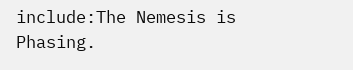include:The Nemesis is Phasing.